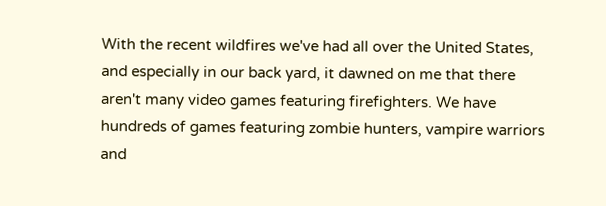With the recent wildfires we've had all over the United States, and especially in our back yard, it dawned on me that there aren't many video games featuring firefighters. We have hundreds of games featuring zombie hunters, vampire warriors and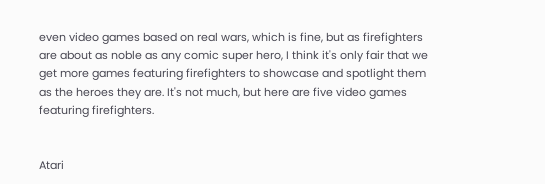even video games based on real wars, which is fine, but as firefighters are about as noble as any comic super hero, I think it's only fair that we get more games featuring firefighters to showcase and spotlight them as the heroes they are. It's not much, but here are five video games featuring firefighters.


Atari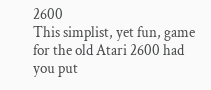2600
This simplist, yet fun, game for the old Atari 2600 had you put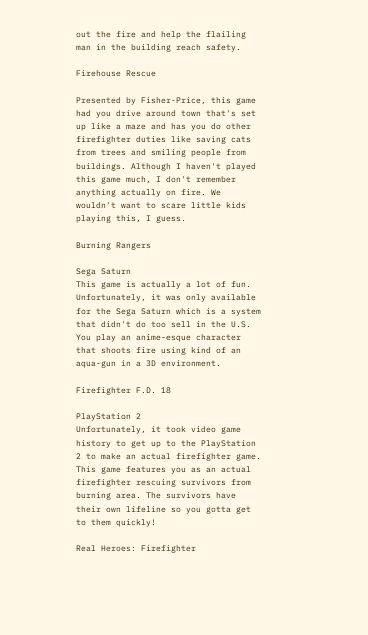out the fire and help the flailing man in the building reach safety.

Firehouse Rescue

Presented by Fisher-Price, this game had you drive around town that's set up like a maze and has you do other firefighter duties like saving cats from trees and smiling people from buildings. Although I haven't played this game much, I don't remember anything actually on fire. We wouldn't want to scare little kids playing this, I guess.

Burning Rangers

Sega Saturn
This game is actually a lot of fun. Unfortunately, it was only available for the Sega Saturn which is a system that didn't do too sell in the U.S. You play an anime-esque character that shoots fire using kind of an aqua-gun in a 3D environment.

Firefighter F.D. 18

PlayStation 2
Unfortunately, it took video game history to get up to the PlayStation 2 to make an actual firefighter game. This game features you as an actual firefighter rescuing survivors from burning area. The survivors have their own lifeline so you gotta get to them quickly!

Real Heroes: Firefighter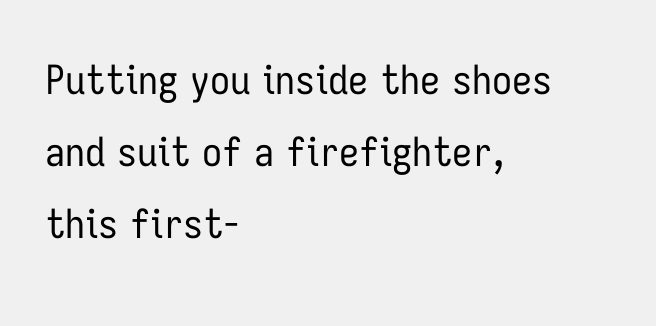Putting you inside the shoes and suit of a firefighter, this first-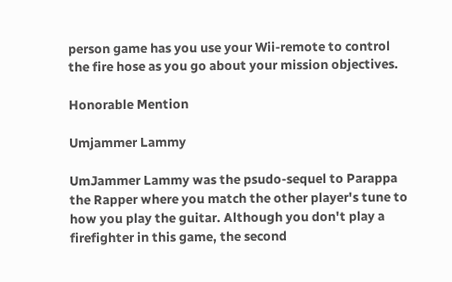person game has you use your Wii-remote to control the fire hose as you go about your mission objectives.

Honorable Mention

Umjammer Lammy

UmJammer Lammy was the psudo-sequel to Parappa the Rapper where you match the other player's tune to how you play the guitar. Although you don't play a firefighter in this game, the second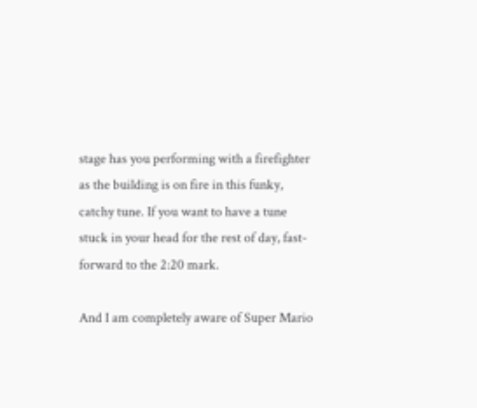stage has you performing with a firefighter as the building is on fire in this funky, catchy tune. If you want to have a tune stuck in your head for the rest of day, fast-forward to the 2:20 mark.

And I am completely aware of Super Mario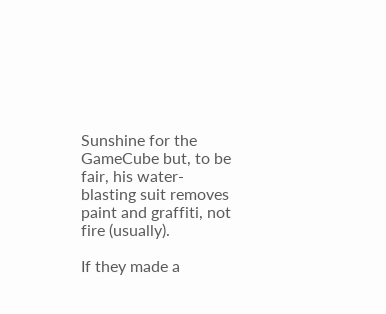Sunshine for the GameCube but, to be fair, his water-blasting suit removes paint and graffiti, not fire (usually).

If they made a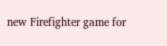new Firefighter game for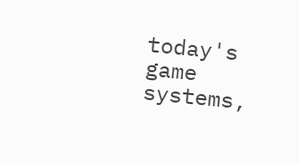today's game systems,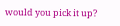would you pick it up?